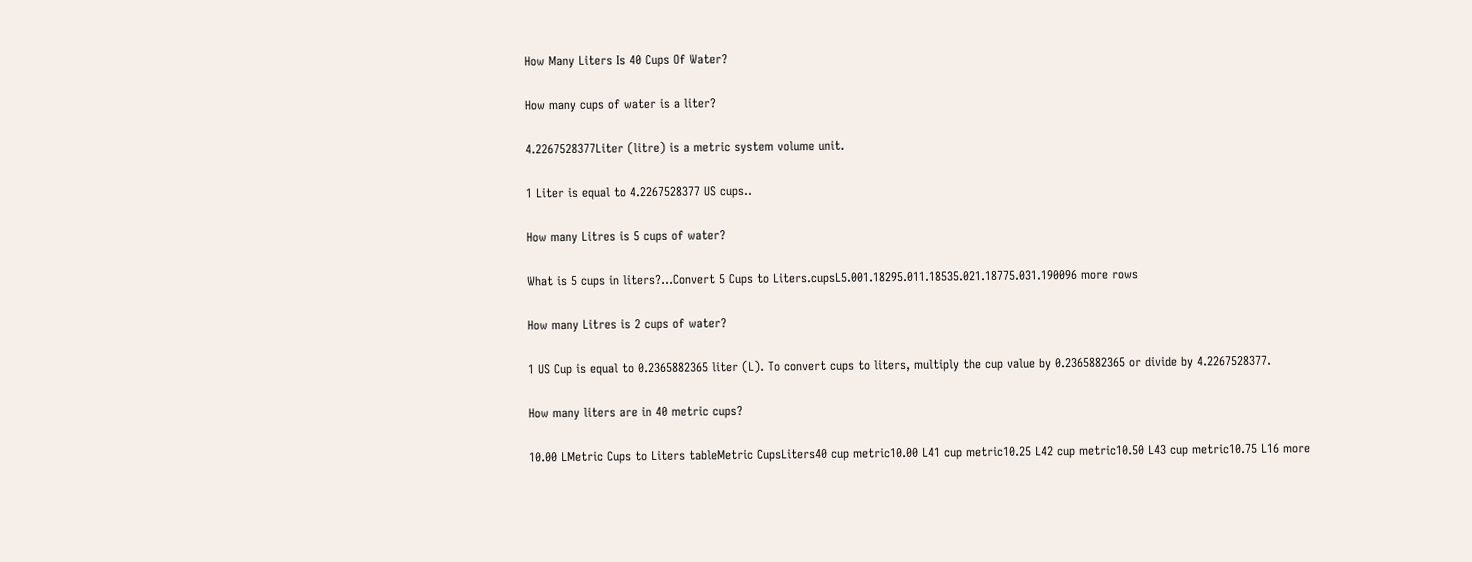How Many Liters Is 40 Cups Of Water?

How many cups of water is a liter?

4.2267528377Liter (litre) is a metric system volume unit.

1 Liter is equal to 4.2267528377 US cups..

How many Litres is 5 cups of water?

What is 5 cups in liters?…Convert 5 Cups to Liters.cupsL5.001.18295.011.18535.021.18775.031.190096 more rows

How many Litres is 2 cups of water?

1 US Cup is equal to 0.2365882365 liter (L). To convert cups to liters, multiply the cup value by 0.2365882365 or divide by 4.2267528377.

How many liters are in 40 metric cups?

10.00 LMetric Cups to Liters tableMetric CupsLiters40 cup metric10.00 L41 cup metric10.25 L42 cup metric10.50 L43 cup metric10.75 L16 more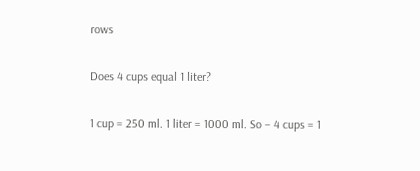rows

Does 4 cups equal 1 liter?

1 cup = 250 ml. 1 liter = 1000 ml. So – 4 cups = 1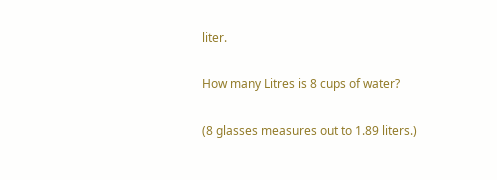liter.

How many Litres is 8 cups of water?

(8 glasses measures out to 1.89 liters.)